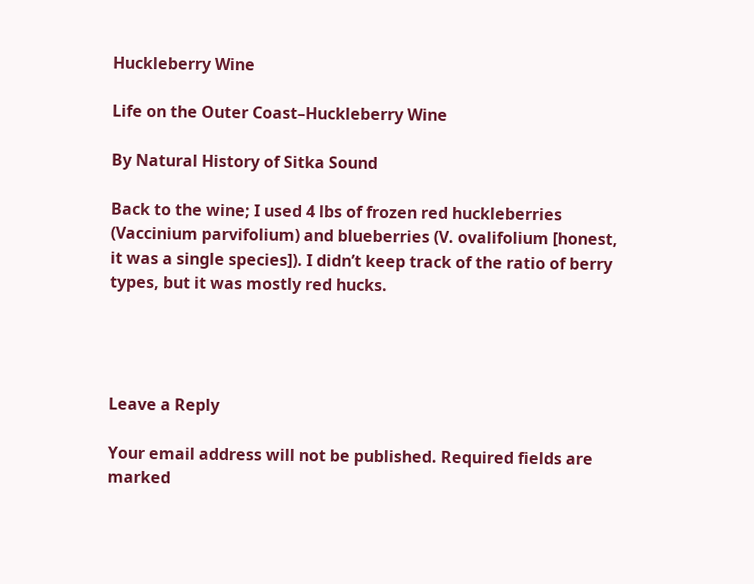Huckleberry Wine

Life on the Outer Coast–Huckleberry Wine

By Natural History of Sitka Sound

Back to the wine; I used 4 lbs of frozen red huckleberries (Vaccinium parvifolium) and blueberries (V. ovalifolium [honest, it was a single species]). I didn’t keep track of the ratio of berry types, but it was mostly red hucks.




Leave a Reply

Your email address will not be published. Required fields are marked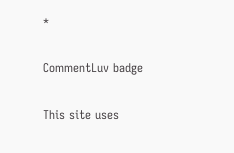*

CommentLuv badge

This site uses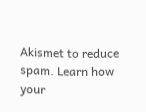Akismet to reduce spam. Learn how your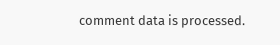comment data is processed.